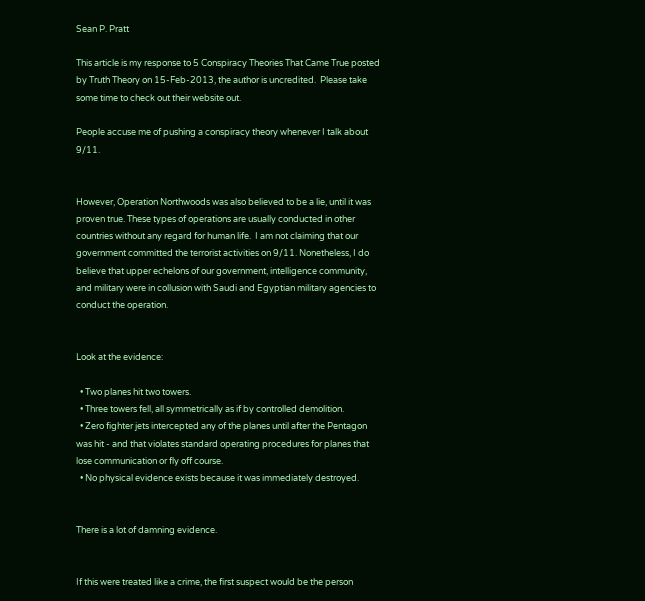Sean P. Pratt

This article is my response to 5 Conspiracy Theories That Came True posted by Truth Theory on 15-Feb-2013, the author is uncredited.  Please take some time to check out their website out.

People accuse me of pushing a conspiracy theory whenever I talk about 9/11.


However, Operation Northwoods was also believed to be a lie, until it was proven true. These types of operations are usually conducted in other countries without any regard for human life.  I am not claiming that our government committed the terrorist activities on 9/11. Nonetheless, I do believe that upper echelons of our government, intelligence community, and military were in collusion with Saudi and Egyptian military agencies to conduct the operation.


Look at the evidence:

  • Two planes hit two towers.
  • Three towers fell, all symmetrically as if by controlled demolition.
  • Zero fighter jets intercepted any of the planes until after the Pentagon was hit - and that violates standard operating procedures for planes that lose communication or fly off course.
  • No physical evidence exists because it was immediately destroyed.


There is a lot of damning evidence.


If this were treated like a crime, the first suspect would be the person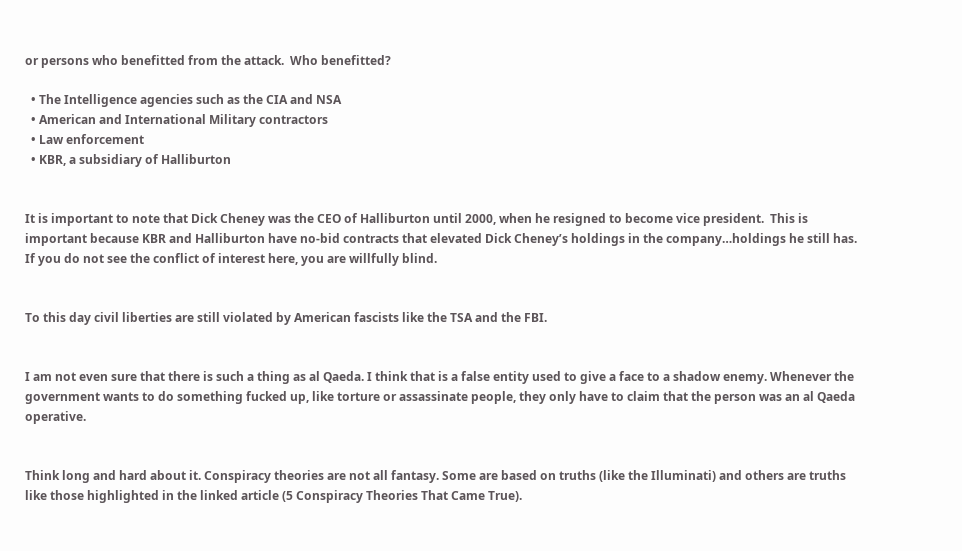or persons who benefitted from the attack.  Who benefitted?

  • The Intelligence agencies such as the CIA and NSA
  • American and International Military contractors
  • Law enforcement
  • KBR, a subsidiary of Halliburton


It is important to note that Dick Cheney was the CEO of Halliburton until 2000, when he resigned to become vice president.  This is important because KBR and Halliburton have no-bid contracts that elevated Dick Cheney’s holdings in the company…holdings he still has.  If you do not see the conflict of interest here, you are willfully blind.


To this day civil liberties are still violated by American fascists like the TSA and the FBI.


I am not even sure that there is such a thing as al Qaeda. I think that is a false entity used to give a face to a shadow enemy. Whenever the government wants to do something fucked up, like torture or assassinate people, they only have to claim that the person was an al Qaeda operative.


Think long and hard about it. Conspiracy theories are not all fantasy. Some are based on truths (like the Illuminati) and others are truths like those highlighted in the linked article (5 Conspiracy Theories That Came True).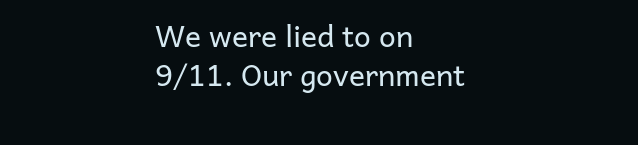We were lied to on 9/11. Our government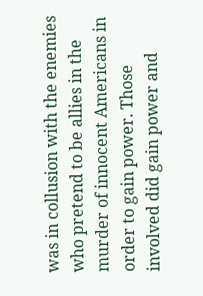was in collusion with the enemies who pretend to be allies in the murder of innocent Americans in order to gain power. Those involved did gain power and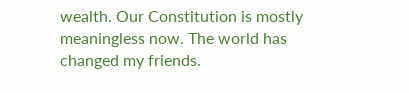wealth. Our Constitution is mostly meaningless now. The world has changed my friends.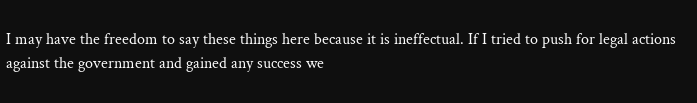I may have the freedom to say these things here because it is ineffectual. If I tried to push for legal actions against the government and gained any success we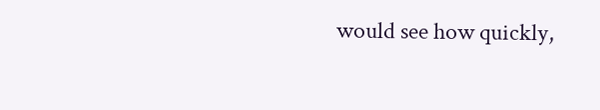would see how quickly,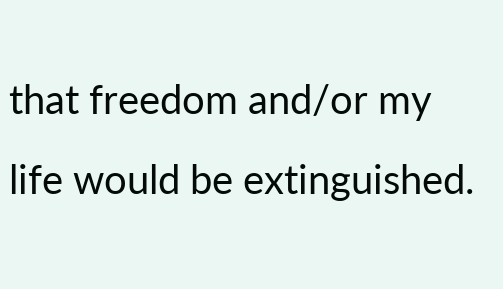that freedom and/or my life would be extinguished.